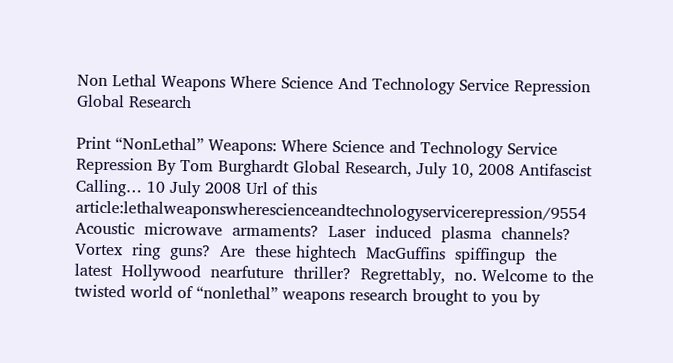Non Lethal Weapons Where Science And Technology Service Repression Global Research

Print “NonLethal” Weapons: Where Science and Technology Service Repression By Tom Burghardt Global Research, July 10, 2008 Antifascist Calling… 10 July 2008 Url of this article:lethalweaponswherescienceandtechnologyservicerepression/9554 Acoustic  microwave  armaments?  Laser  induced  plasma  channels?  Vortex  ring  guns?  Are  these hightech  MacGuffins  spiffingup  the  latest  Hollywood  nearfuture  thriller?  Regrettably,  no. Welcome to the twisted world of “nonlethal” weapons research brought to you by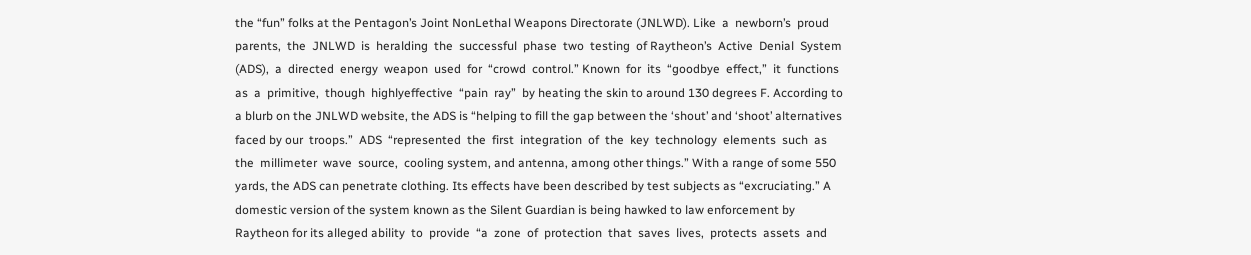the “fun” folks at the Pentagon’s Joint NonLethal Weapons Directorate (JNLWD). Like  a  newborn’s  proud  parents,  the  JNLWD  is  heralding  the  successful  phase  two  testing  of Raytheon’s  Active  Denial  System  (ADS),  a  directed  energy  weapon  used  for  “crowd  control.” Known  for  its  “goodbye  effect,”  it  functions  as  a  primitive,  though  highlyeffective  “pain  ray”  by heating the skin to around 130 degrees F. According to a blurb on the JNLWD website, the ADS is “helping to fill the gap between the ‘shout’ and ‘shoot’ alternatives faced by our  troops.”  ADS  “represented  the  first  integration  of  the  key  technology  elements  such  as  the  millimeter  wave  source,  cooling system, and antenna, among other things.” With a range of some 550 yards, the ADS can penetrate clothing. Its effects have been described by test subjects as “excruciating.” A domestic version of the system known as the Silent Guardian is being hawked to law enforcement by Raytheon for its alleged ability  to  provide  “a  zone  of  protection  that  saves  lives,  protects  assets  and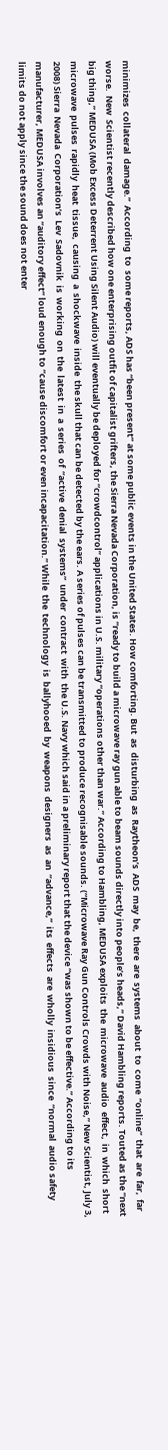minimizes  collateral  damage.”  According  to  some reports, ADS has “been present” at some public events in the United States. How comforting. But  as  disturbing  as  Raytheon’s  ADS  may  be,  there  are  systems  about  to  come  “online”  that  are  far,  far  worse.  New  Scientist recently described how one enterprising outfit of capitalist grifters, the Sierra Nevada Corporation, is “ready to build a microwave ray gun able to beam sounds directly into people’s heads,” David Hambling reports. Touted as the “next big thing,” MEDUSA (Mob Excess Deterrent Using Silent Audio) will eventually be deployed for “crowdcontrol” applications in U.S. military “operations other than war.” According to Hambling, MEDUSA exploits  the  microwave  audio  effect,  in  which  short  microwave  pulses  rapidly  heat  tissue,  causing  a  shockwave  inside  the skull that can be detected by the ears. A series of pulses can be transmitted to produce recognisable sounds. (“Microwave Ray Gun Controls Crowds with Noise,” New Scientist, July 3, 2008) Sierra  Nevada  Corporation’s  Lev  Sadovnik  is  working  on  the  latest  in  a  series  of  “active  denial  systems”  under  contract  with  the U.S. Navy which said in a preliminary report that the device “was shown to be effective.” According to its manufacturer, MEDUSA involves an “auditory effect” loud enough to “cause discomfort or even incapacitation.” While  the  technology  is  ballyhooed  by  weapons  designers  as  an  “advance,”  its  effects  are  wholly  insidious  since  “normal  audio safety limits do not apply since the sound does not enter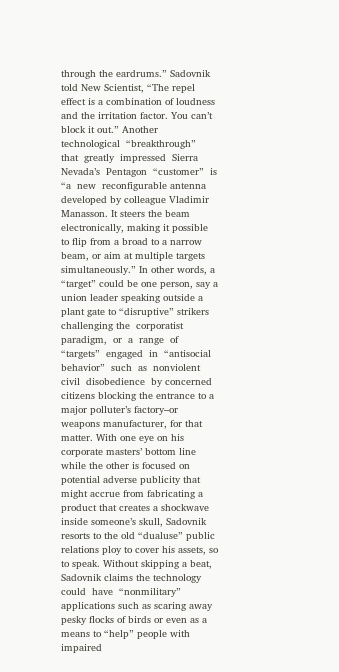through the eardrums.” Sadovnik told New Scientist, “The repel effect is a combination of loudness and the irritation factor. You can’t block it out.” Another  technological  “breakthrough”  that  greatly  impressed  Sierra  Nevada’s  Pentagon  “customer”  is  “a  new  reconfigurable antenna developed by colleague Vladimir Manasson. It steers the beam electronically, making it possible to flip from a broad to a narrow beam, or aim at multiple targets simultaneously.” In other words, a “target” could be one person, say a union leader speaking outside a plant gate to “disruptive” strikers challenging the  corporatist  paradigm,  or  a  range  of  “targets”  engaged  in  “antisocial  behavior”  such  as  nonviolent  civil  disobedience  by concerned citizens blocking the entrance to a major polluter’s factory–or weapons manufacturer, for that matter. With one eye on his corporate masters’ bottom line while the other is focused on potential adverse publicity that might accrue from fabricating a product that creates a shockwave inside someone’s skull, Sadovnik resorts to the old “dualuse” public relations ploy to cover his assets, so to speak. Without skipping a beat, Sadovnik claims the technology could  have  “nonmilitary”  applications such as scaring away pesky flocks of birds or even as a means to “help” people with impaired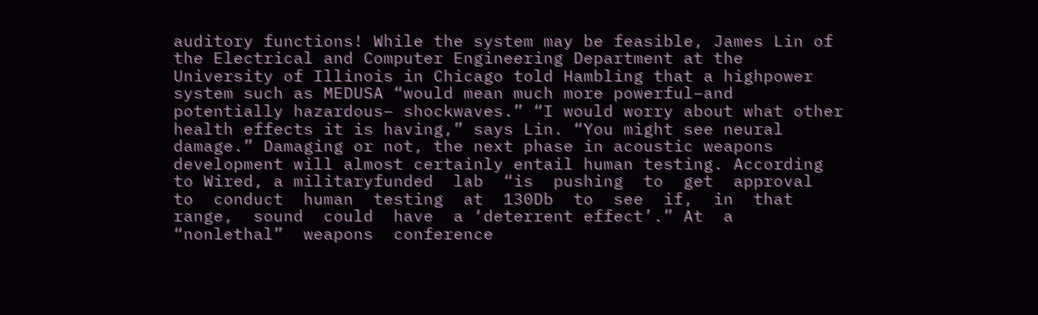auditory functions! While the system may be feasible, James Lin of the Electrical and Computer Engineering Department at the University of Illinois in Chicago told Hambling that a highpower system such as MEDUSA “would mean much more powerful–and potentially hazardous– shockwaves.” “I would worry about what other health effects it is having,” says Lin. “You might see neural damage.” Damaging or not, the next phase in acoustic weapons development will almost certainly entail human testing. According to Wired, a militaryfunded  lab  “is  pushing  to  get  approval  to  conduct  human  testing  at  130Db  to  see  if,  in  that  range,  sound  could  have  a ‘deterrent effect’.” At  a  “nonlethal”  weapons  conference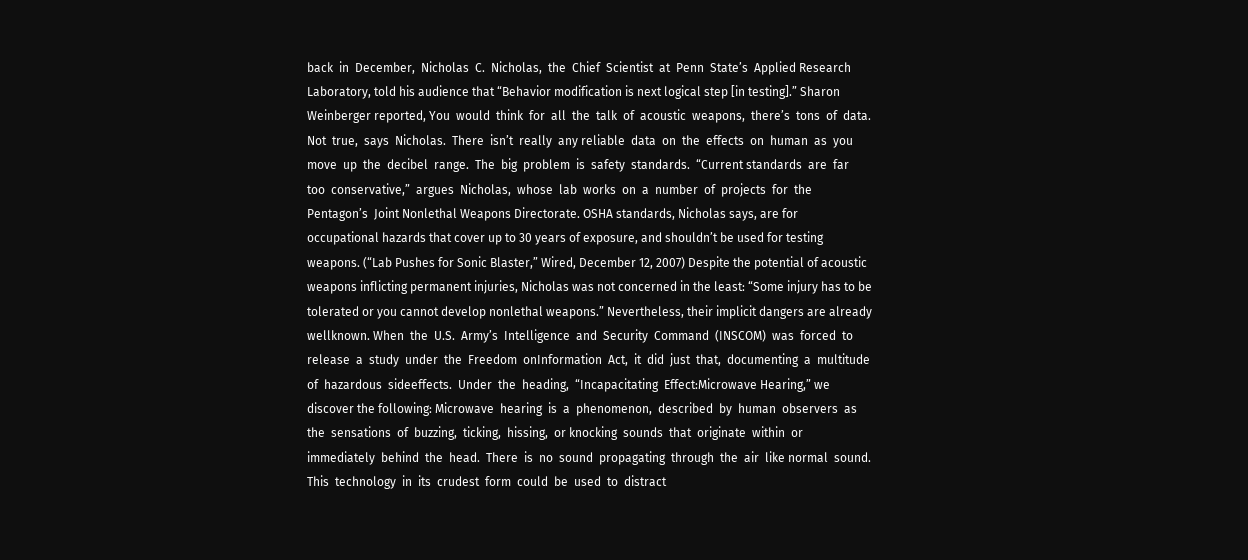back  in  December,  Nicholas  C.  Nicholas,  the  Chief  Scientist  at  Penn  State’s  Applied Research Laboratory, told his audience that “Behavior modification is next logical step [in testing].” Sharon Weinberger reported, You  would  think  for  all  the  talk  of  acoustic  weapons,  there’s  tons  of  data.  Not  true,  says  Nicholas.  There  isn’t  really  any reliable  data  on  the  effects  on  human  as  you  move  up  the  decibel  range.  The  big  problem  is  safety  standards.  “Current standards  are  far  too  conservative,”  argues  Nicholas,  whose  lab  works  on  a  number  of  projects  for  the  Pentagon’s  Joint Nonlethal Weapons Directorate. OSHA standards, Nicholas says, are for occupational hazards that cover up to 30 years of exposure, and shouldn’t be used for testing weapons. (“Lab Pushes for Sonic Blaster,” Wired, December 12, 2007) Despite the potential of acoustic weapons inflicting permanent injuries, Nicholas was not concerned in the least: “Some injury has to be tolerated or you cannot develop nonlethal weapons.” Nevertheless, their implicit dangers are already wellknown. When  the  U.S.  Army’s  Intelligence  and  Security  Command  (INSCOM)  was  forced  to  release  a  study  under  the  Freedom  onInformation  Act,  it  did  just  that,  documenting  a  multitude  of  hazardous  sideeffects.  Under  the  heading,  “Incapacitating  Effect:Microwave Hearing,” we discover the following: Microwave  hearing  is  a  phenomenon,  described  by  human  observers  as  the  sensations  of  buzzing,  ticking,  hissing,  or knocking  sounds  that  originate  within  or  immediately  behind  the  head.  There  is  no  sound  propagating  through  the  air  like normal  sound.  This  technology  in  its  crudest  form  could  be  used  to  distract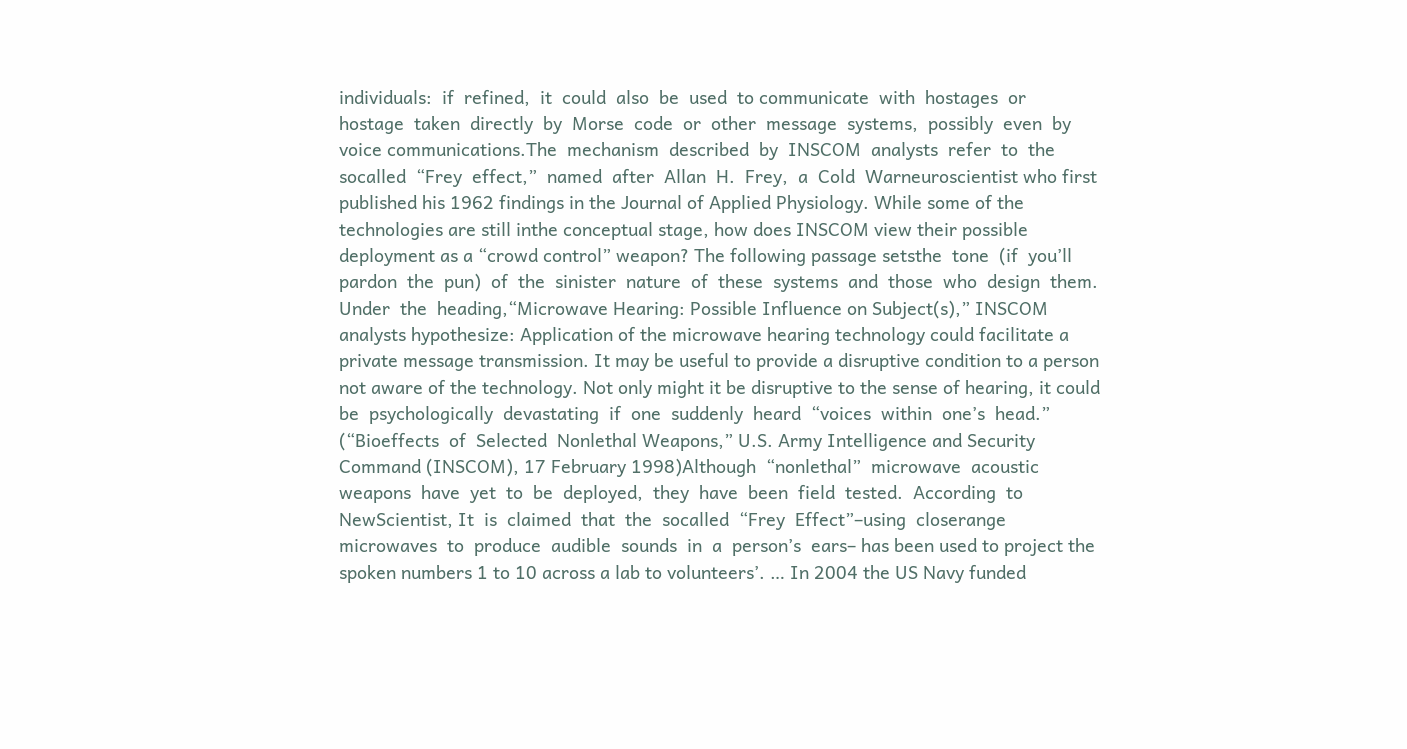individuals:  if  refined,  it  could  also  be  used  to communicate  with  hostages  or  hostage  taken  directly  by  Morse  code  or  other  message  systems,  possibly  even  by  voice communications.The  mechanism  described  by  INSCOM  analysts  refer  to  the  socalled  “Frey  effect,”  named  after  Allan  H.  Frey,  a  Cold  Warneuroscientist who first published his 1962 findings in the Journal of Applied Physiology. While some of the technologies are still inthe conceptual stage, how does INSCOM view their possible deployment as a “crowd control” weapon? The following passage setsthe  tone  (if  you’ll  pardon  the  pun)  of  the  sinister  nature  of  these  systems  and  those  who  design  them.  Under  the  heading,“Microwave Hearing: Possible Influence on Subject(s),” INSCOM analysts hypothesize: Application of the microwave hearing technology could facilitate a private message transmission. It may be useful to provide a disruptive condition to a person not aware of the technology. Not only might it be disruptive to the sense of hearing, it could be  psychologically  devastating  if  one  suddenly  heard  “voices  within  one’s  head.”  (“Bioeffects  of  Selected  Nonlethal Weapons,” U.S. Army Intelligence and Security Command (INSCOM), 17 February 1998)Although  “nonlethal”  microwave  acoustic  weapons  have  yet  to  be  deployed,  they  have  been  field  tested.  According  to  NewScientist, It  is  claimed  that  the  socalled  “Frey  Effect”–using  closerange  microwaves  to  produce  audible  sounds  in  a  person’s  ears– has been used to project the spoken numbers 1 to 10 across a lab to volunteers’. … In 2004 the US Navy funded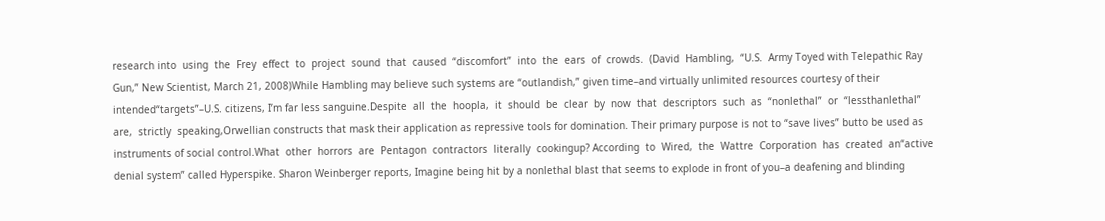research into  using  the  Frey  effect  to  project  sound  that  caused  “discomfort”  into  the  ears  of  crowds.  (David  Hambling,  “U.S.  Army Toyed with Telepathic Ray Gun,” New Scientist, March 21, 2008)While Hambling may believe such systems are “outlandish,” given time–and virtually unlimited resources courtesy of their intended“targets”–U.S. citizens, I’m far less sanguine.Despite  all  the  hoopla,  it  should  be  clear  by  now  that  descriptors  such  as  “nonlethal”  or  “lessthanlethal”  are,  strictly  speaking,Orwellian constructs that mask their application as repressive tools for domination. Their primary purpose is not to “save lives” butto be used as instruments of social control.What  other  horrors  are  Pentagon  contractors  literally  cookingup? According  to  Wired,  the  Wattre  Corporation  has  created  an“active denial system” called Hyperspike. Sharon Weinberger reports, Imagine being hit by a nonlethal blast that seems to explode in front of you–a deafening and blinding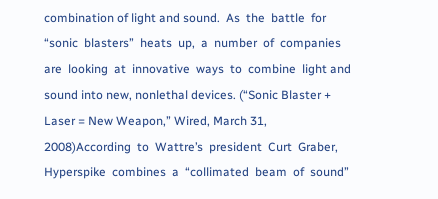combination of light and sound.  As  the  battle  for  “sonic  blasters”  heats  up,  a  number  of  companies  are  looking  at  innovative  ways  to  combine  light and sound into new, nonlethal devices. (“Sonic Blaster + Laser = New Weapon,” Wired, March 31, 2008)According  to  Wattre’s  president  Curt  Graber,  Hyperspike  combines  a  “collimated  beam  of  sound”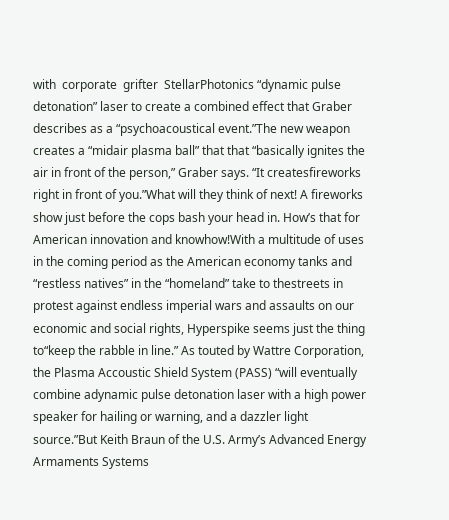with  corporate  grifter  StellarPhotonics “dynamic pulse detonation” laser to create a combined effect that Graber describes as a “psychoacoustical event.”The new weapon creates a “midair plasma ball” that that “basically ignites the air in front of the person,” Graber says. “It createsfireworks right in front of you.”What will they think of next! A fireworks show just before the cops bash your head in. How’s that for American innovation and knowhow!With a multitude of uses in the coming period as the American economy tanks and “restless natives” in the “homeland” take to thestreets in protest against endless imperial wars and assaults on our economic and social rights, Hyperspike seems just the thing to“keep the rabble in line.” As touted by Wattre Corporation, the Plasma Accoustic Shield System (PASS) “will eventually combine adynamic pulse detonation laser with a high power speaker for hailing or warning, and a dazzler light source.”But Keith Braun of the U.S. Army’s Advanced Energy Armaments Systems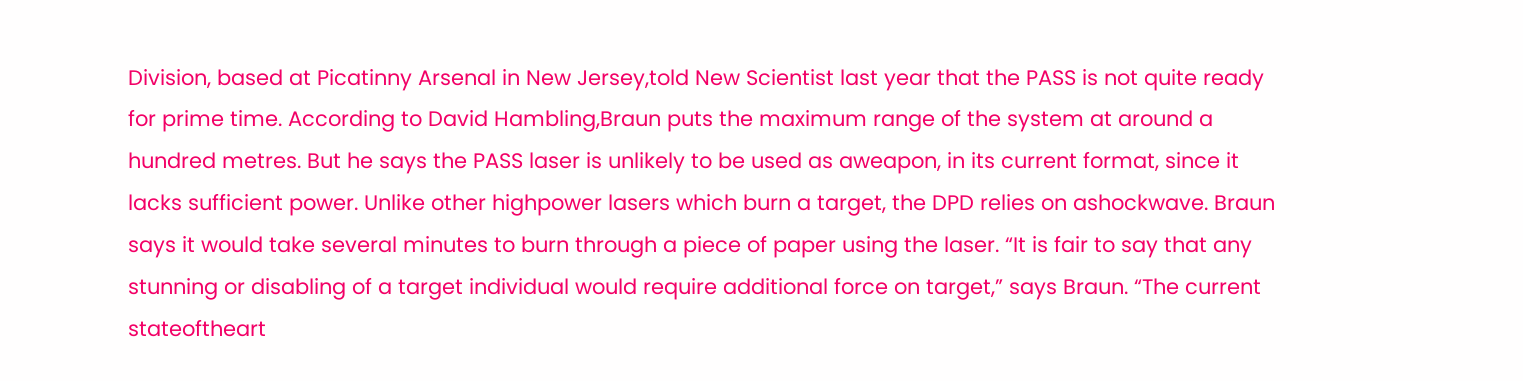Division, based at Picatinny Arsenal in New Jersey,told New Scientist last year that the PASS is not quite ready for prime time. According to David Hambling,Braun puts the maximum range of the system at around a hundred metres. But he says the PASS laser is unlikely to be used as aweapon, in its current format, since it lacks sufficient power. Unlike other highpower lasers which burn a target, the DPD relies on ashockwave. Braun says it would take several minutes to burn through a piece of paper using the laser. “It is fair to say that any stunning or disabling of a target individual would require additional force on target,” says Braun. “The current stateoftheart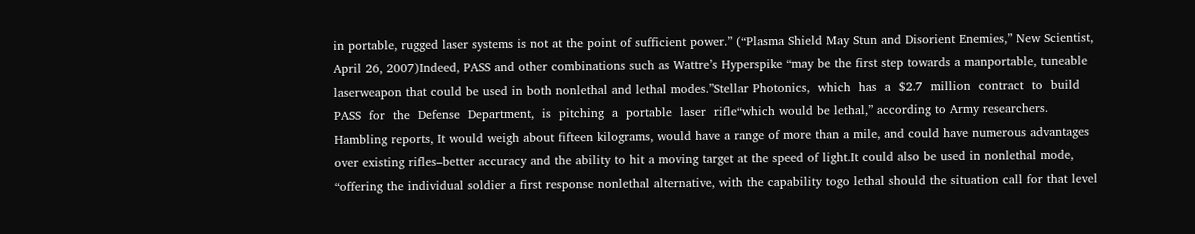in portable, rugged laser systems is not at the point of sufficient power.” (“Plasma Shield May Stun and Disorient Enemies,” New Scientist, April 26, 2007)Indeed, PASS and other combinations such as Wattre’s Hyperspike “may be the first step towards a manportable, tuneable laserweapon that could be used in both nonlethal and lethal modes.”Stellar Photonics,  which  has  a  $2.7  million  contract  to  build  PASS  for  the  Defense  Department,  is  pitching  a  portable  laser  rifle“which would be lethal,” according to Army researchers. Hambling reports, It would weigh about fifteen kilograms, would have a range of more than a mile, and could have numerous advantages over existing rifles–better accuracy and the ability to hit a moving target at the speed of light.It could also be used in nonlethal mode, “offering the individual soldier a first response nonlethal alternative, with the capability togo lethal should the situation call for that level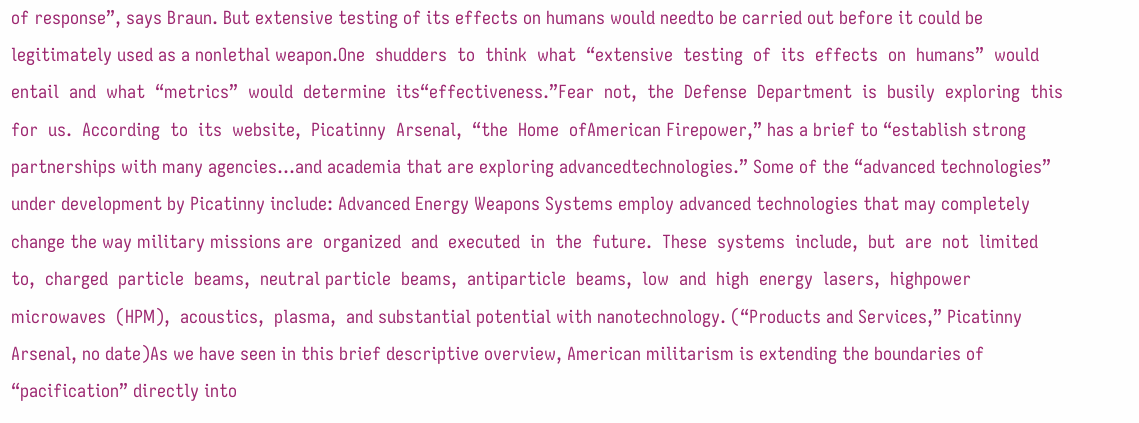of response”, says Braun. But extensive testing of its effects on humans would needto be carried out before it could be legitimately used as a nonlethal weapon.One  shudders  to  think  what  “extensive  testing  of  its  effects  on  humans”  would  entail  and  what  “metrics”  would  determine  its“effectiveness.”Fear  not,  the  Defense  Department  is  busily  exploring  this  for  us.  According  to  its  website,  Picatinny  Arsenal,  “the  Home  ofAmerican Firepower,” has a brief to “establish strong partnerships with many agencies…and academia that are exploring advancedtechnologies.” Some of the “advanced technologies” under development by Picatinny include: Advanced Energy Weapons Systems employ advanced technologies that may completely change the way military missions are  organized  and  executed  in  the  future.  These  systems  include,  but  are  not  limited  to,  charged  particle  beams,  neutral particle  beams,  antiparticle  beams,  low  and  high  energy  lasers,  highpower  microwaves  (HPM),  acoustics,  plasma,  and substantial potential with nanotechnology. (“Products and Services,” Picatinny Arsenal, no date)As we have seen in this brief descriptive overview, American militarism is extending the boundaries of “pacification” directly into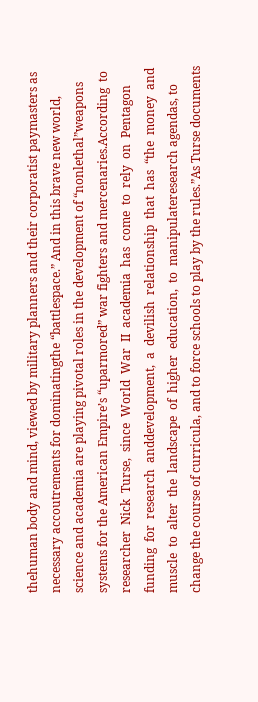thehuman body and mind, viewed by military planners and their corporatist paymasters as necessary accoutrements for dominatingthe “battlespace.” And in this brave new world, science and academia are playing pivotal roles in the development of “nonlethal”weapons systems for the American Empire’s “uparmored” war fighters and mercenaries.According  to  researcher  Nick  Turse,  since  World  War  II  academia  has  come  to  rely  on  Pentagon  funding  for  research  anddevelopment,  a  devilish  relationship  that  has  “the  money  and  muscle  to  alter  the  landscape  of  higher  education,  to  manipulateresearch agendas, to change the course of curricula, and to force schools to play by the rules.”As Turse documents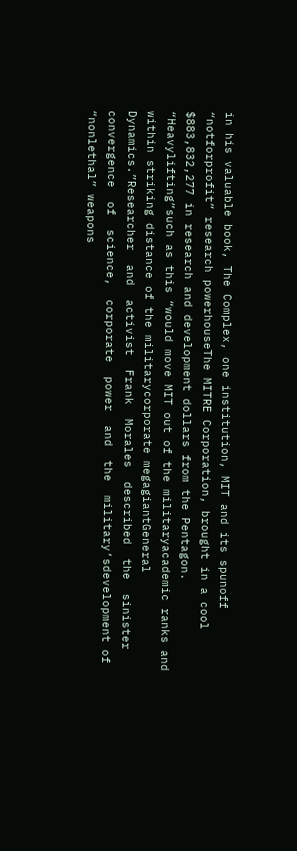in his valuable book, The Complex, one institution, MIT and its spunoff “notforprofit” research powerhouseThe MITRE Corporation, brought in a cool $883,832,277 in research and development dollars from the Pentagon. “Heavylifting”such as this “would move MIT out of the militaryacademic ranks and within striking distance of the militarycorporate megagiantGeneral Dynamics.”Researcher  and  activist  Frank  Morales  described  the  sinister  convergence  of  science,  corporate  power  and  the  military’sdevelopment of “nonlethal” weapons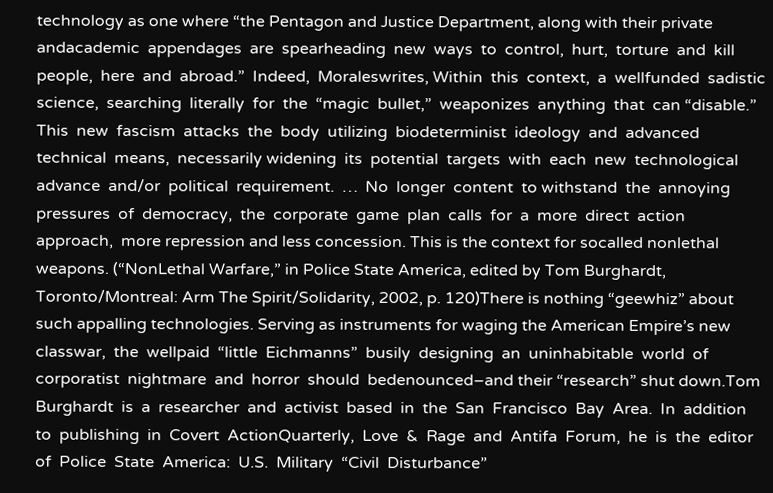technology as one where “the Pentagon and Justice Department, along with their private andacademic  appendages  are  spearheading  new  ways  to  control,  hurt,  torture  and  kill  people,  here  and  abroad.”  Indeed,  Moraleswrites, Within  this  context,  a  wellfunded  sadistic  science,  searching  literally  for  the  “magic  bullet,”  weaponizes  anything  that  can “disable.”  This  new  fascism  attacks  the  body  utilizing  biodeterminist  ideology  and  advanced  technical  means,  necessarily widening  its  potential  targets  with  each  new  technological  advance  and/or  political  requirement.  …  No  longer  content  to withstand  the  annoying  pressures  of  democracy,  the  corporate  game  plan  calls  for  a  more  direct  action  approach,  more repression and less concession. This is the context for socalled nonlethal weapons. (“NonLethal Warfare,” in Police State America, edited by Tom Burghardt, Toronto/Montreal: Arm The Spirit/Solidarity, 2002, p. 120)There is nothing “geewhiz” about such appalling technologies. Serving as instruments for waging the American Empire’s new classwar,  the  wellpaid  “little  Eichmanns”  busily  designing  an  uninhabitable  world  of  corporatist  nightmare  and  horror  should  bedenounced–and their “research” shut down.Tom  Burghardt  is  a  researcher  and  activist  based  in  the  San  Francisco  Bay  Area.  In  addition  to  publishing  in  Covert  ActionQuarterly,  Love  &  Rage  and  Antifa  Forum,  he  is  the  editor  of  Police  State  America:  U.S.  Military  “Civil  Disturbance”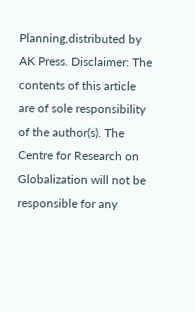Planning,distributed by AK Press. Disclaimer: The contents of this article are of sole responsibility of the author(s). The Centre for Research on Globalization will not be responsible for any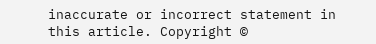inaccurate or incorrect statement in this article. Copyright ©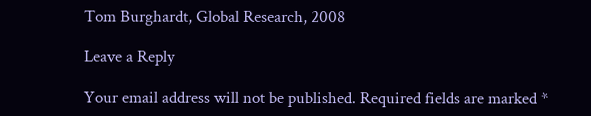Tom Burghardt, Global Research, 2008

Leave a Reply

Your email address will not be published. Required fields are marked *